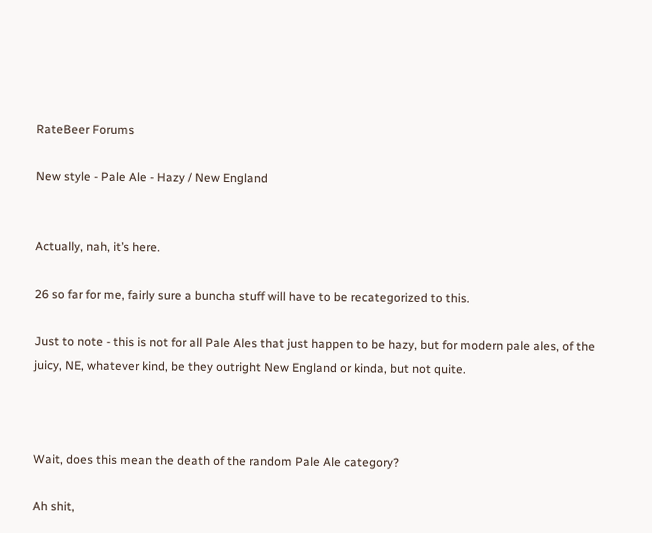RateBeer Forums

New style - Pale Ale - Hazy / New England


Actually, nah, it’s here.

26 so far for me, fairly sure a buncha stuff will have to be recategorized to this.

Just to note - this is not for all Pale Ales that just happen to be hazy, but for modern pale ales, of the juicy, NE, whatever kind, be they outright New England or kinda, but not quite.



Wait, does this mean the death of the random Pale Ale category?

Ah shit,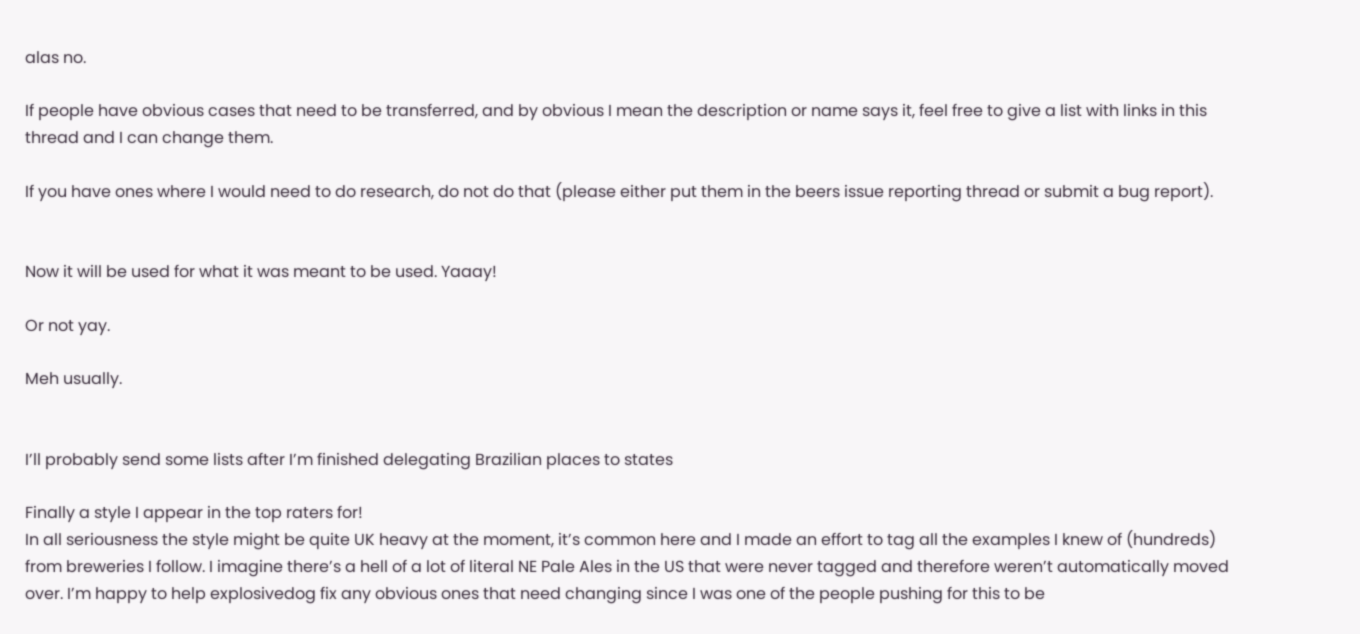alas no.

If people have obvious cases that need to be transferred, and by obvious I mean the description or name says it, feel free to give a list with links in this thread and I can change them.

If you have ones where I would need to do research, do not do that (please either put them in the beers issue reporting thread or submit a bug report).


Now it will be used for what it was meant to be used. Yaaay!

Or not yay.

Meh usually.


I’ll probably send some lists after I’m finished delegating Brazilian places to states

Finally a style I appear in the top raters for!
In all seriousness the style might be quite UK heavy at the moment, it’s common here and I made an effort to tag all the examples I knew of (hundreds) from breweries I follow. I imagine there’s a hell of a lot of literal NE Pale Ales in the US that were never tagged and therefore weren’t automatically moved over. I’m happy to help explosivedog fix any obvious ones that need changing since I was one of the people pushing for this to be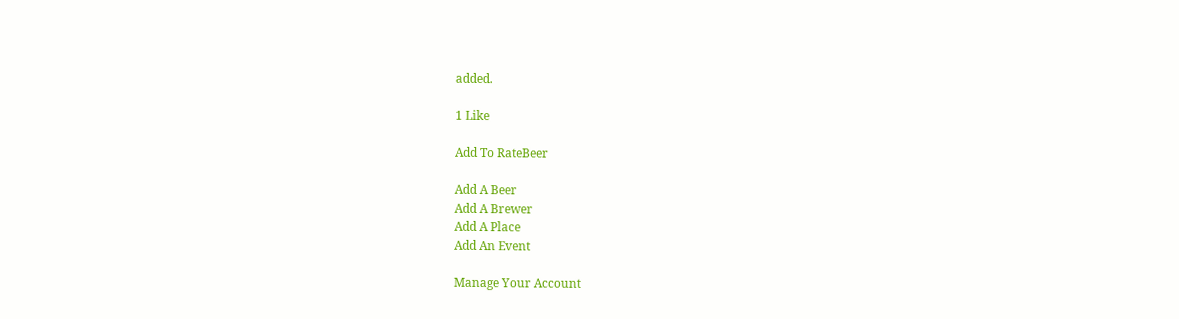added.

1 Like

Add To RateBeer

Add A Beer
Add A Brewer
Add A Place
Add An Event

Manage Your Account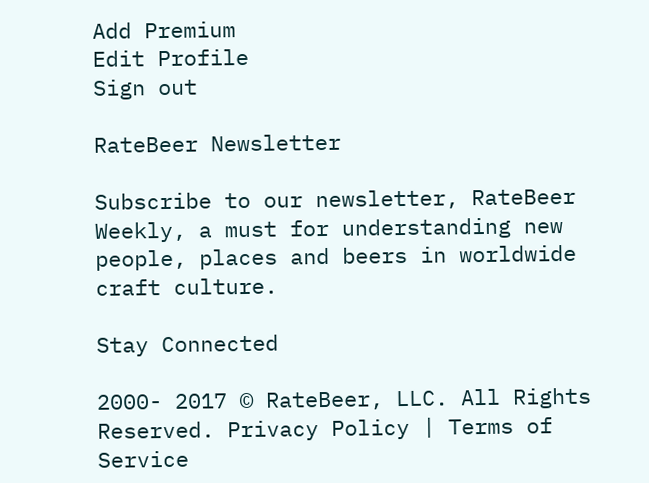Add Premium
Edit Profile
Sign out

RateBeer Newsletter

Subscribe to our newsletter, RateBeer Weekly, a must for understanding new people, places and beers in worldwide craft culture.

Stay Connected

2000- 2017 © RateBeer, LLC. All Rights Reserved. Privacy Policy | Terms of Service